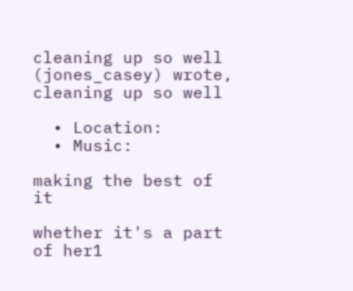cleaning up so well (jones_casey) wrote,
cleaning up so well

  • Location:
  • Music:

making the best of it

whether it's a part of her1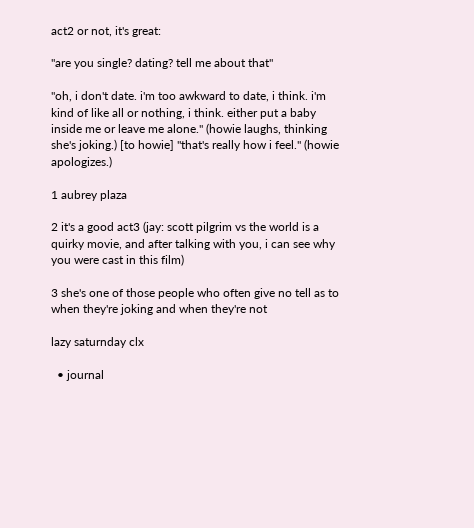act2 or not, it's great:

"are you single? dating? tell me about that"

"oh, i don't date. i'm too awkward to date, i think. i'm kind of like all or nothing, i think. either put a baby inside me or leave me alone." (howie laughs, thinking she's joking.) [to howie] "that's really how i feel." (howie apologizes.)

1 aubrey plaza

2 it's a good act3 (jay: scott pilgrim vs the world is a quirky movie, and after talking with you, i can see why you were cast in this film)

3 she's one of those people who often give no tell as to when they're joking and when they're not

lazy saturnday clx

  • journal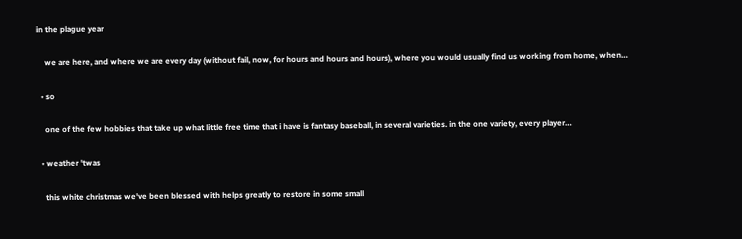in the plague year

    we are here, and where we are every day (without fail, now, for hours and hours and hours), where you would usually find us working from home, when…

  • so

    one of the few hobbies that take up what little free time that i have is fantasy baseball, in several varieties. in the one variety, every player…

  • weather 'twas

    this white christmas we've been blessed with helps greatly to restore in some small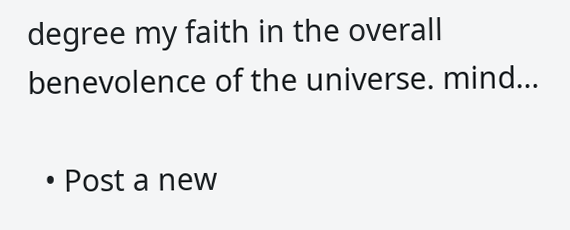degree my faith in the overall benevolence of the universe. mind…

  • Post a new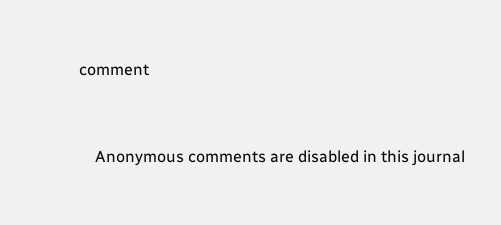comment


    Anonymous comments are disabled in this journal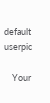default userpic

    Your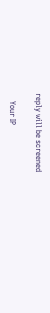reply will be screened

    Your IP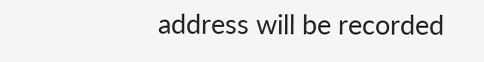address will be recorded